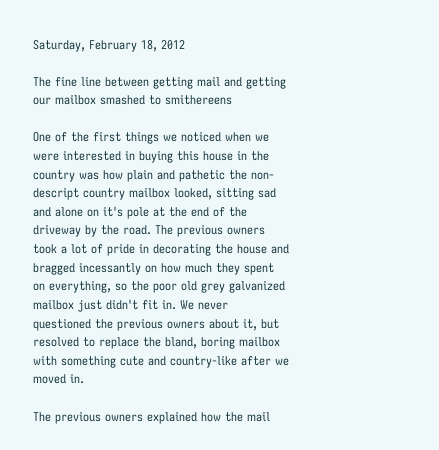Saturday, February 18, 2012

The fine line between getting mail and getting our mailbox smashed to smithereens

One of the first things we noticed when we were interested in buying this house in the country was how plain and pathetic the non-descript country mailbox looked, sitting sad and alone on it's pole at the end of the driveway by the road. The previous owners took a lot of pride in decorating the house and bragged incessantly on how much they spent on everything, so the poor old grey galvanized mailbox just didn't fit in. We never questioned the previous owners about it, but resolved to replace the bland, boring mailbox with something cute and country-like after we moved in.

The previous owners explained how the mail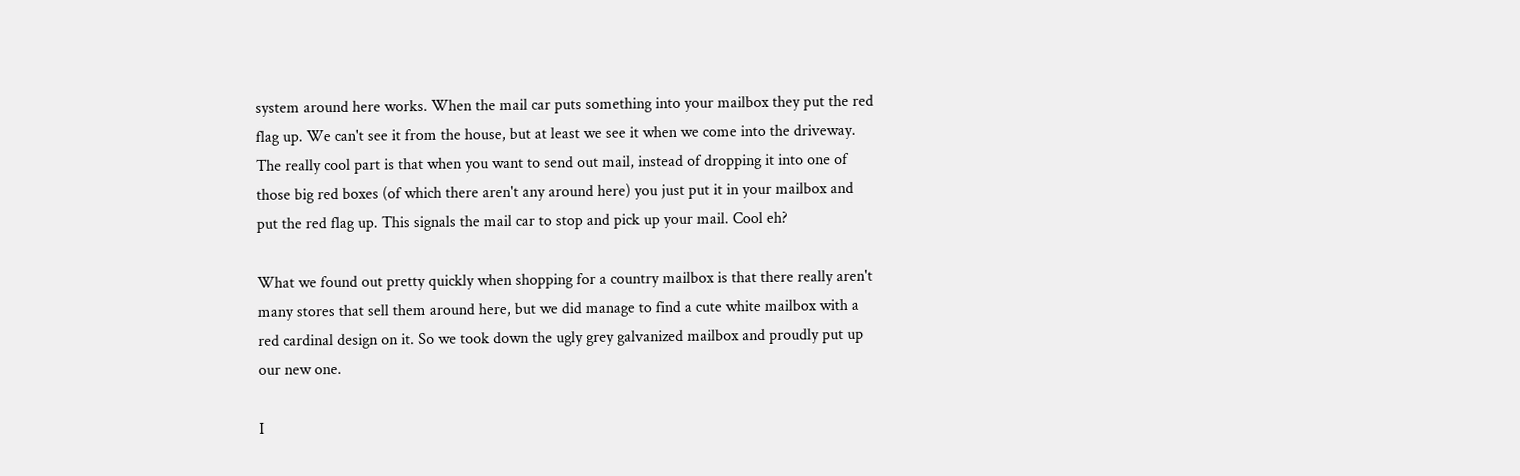system around here works. When the mail car puts something into your mailbox they put the red flag up. We can't see it from the house, but at least we see it when we come into the driveway. The really cool part is that when you want to send out mail, instead of dropping it into one of those big red boxes (of which there aren't any around here) you just put it in your mailbox and put the red flag up. This signals the mail car to stop and pick up your mail. Cool eh?

What we found out pretty quickly when shopping for a country mailbox is that there really aren't many stores that sell them around here, but we did manage to find a cute white mailbox with a red cardinal design on it. So we took down the ugly grey galvanized mailbox and proudly put up our new one.

I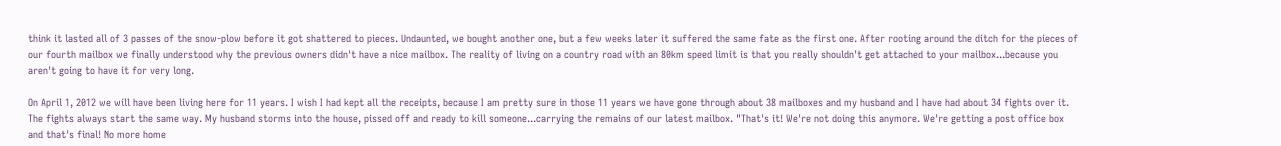think it lasted all of 3 passes of the snow-plow before it got shattered to pieces. Undaunted, we bought another one, but a few weeks later it suffered the same fate as the first one. After rooting around the ditch for the pieces of our fourth mailbox we finally understood why the previous owners didn't have a nice mailbox. The reality of living on a country road with an 80km speed limit is that you really shouldn't get attached to your mailbox...because you aren't going to have it for very long.

On April 1, 2012 we will have been living here for 11 years. I wish I had kept all the receipts, because I am pretty sure in those 11 years we have gone through about 38 mailboxes and my husband and I have had about 34 fights over it. The fights always start the same way. My husband storms into the house, pissed off and ready to kill someone...carrying the remains of our latest mailbox. "That's it! We're not doing this anymore. We're getting a post office box and that's final! No more home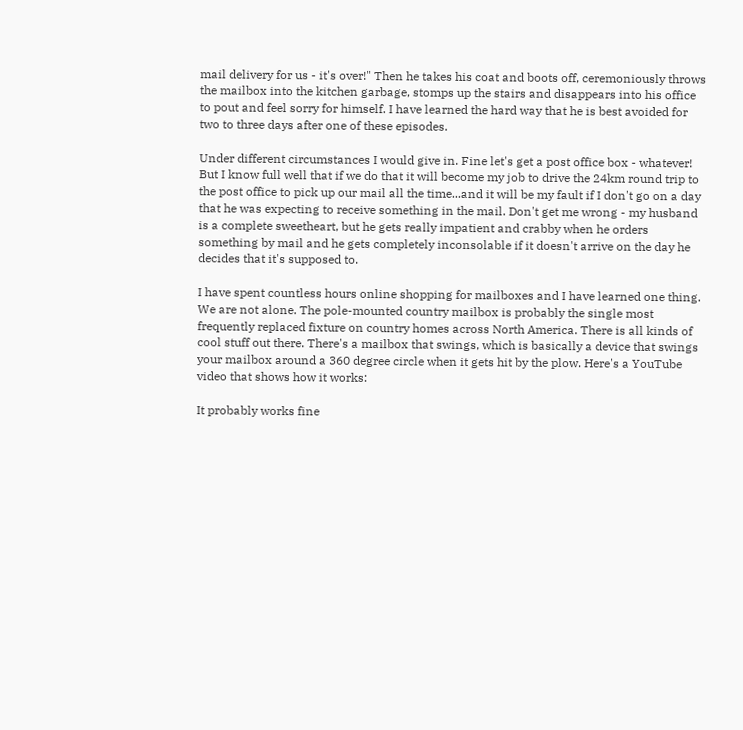mail delivery for us - it's over!" Then he takes his coat and boots off, ceremoniously throws the mailbox into the kitchen garbage, stomps up the stairs and disappears into his office to pout and feel sorry for himself. I have learned the hard way that he is best avoided for two to three days after one of these episodes.

Under different circumstances I would give in. Fine let's get a post office box - whatever! But I know full well that if we do that it will become my job to drive the 24km round trip to the post office to pick up our mail all the time...and it will be my fault if I don't go on a day that he was expecting to receive something in the mail. Don't get me wrong - my husband is a complete sweetheart, but he gets really impatient and crabby when he orders something by mail and he gets completely inconsolable if it doesn't arrive on the day he decides that it's supposed to.

I have spent countless hours online shopping for mailboxes and I have learned one thing. We are not alone. The pole-mounted country mailbox is probably the single most frequently replaced fixture on country homes across North America. There is all kinds of cool stuff out there. There's a mailbox that swings, which is basically a device that swings your mailbox around a 360 degree circle when it gets hit by the plow. Here's a YouTube video that shows how it works:

It probably works fine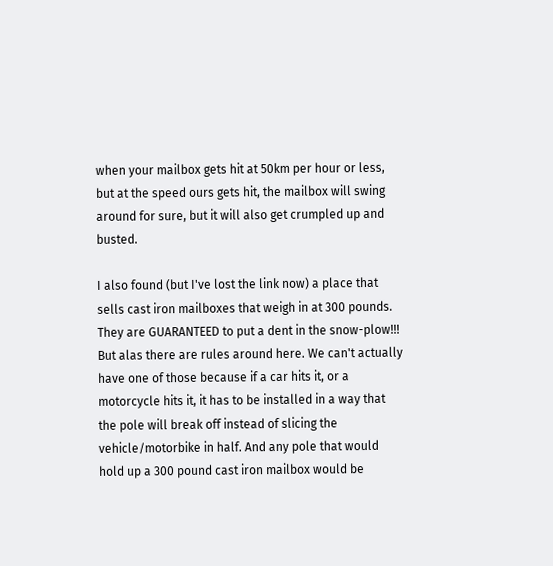when your mailbox gets hit at 50km per hour or less, but at the speed ours gets hit, the mailbox will swing around for sure, but it will also get crumpled up and busted.

I also found (but I've lost the link now) a place that sells cast iron mailboxes that weigh in at 300 pounds. They are GUARANTEED to put a dent in the snow-plow!!! But alas there are rules around here. We can't actually have one of those because if a car hits it, or a motorcycle hits it, it has to be installed in a way that the pole will break off instead of slicing the vehicle/motorbike in half. And any pole that would hold up a 300 pound cast iron mailbox would be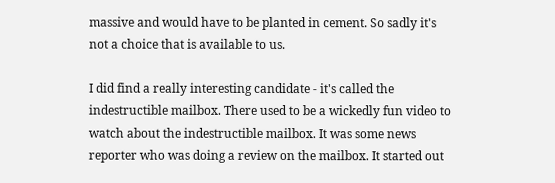massive and would have to be planted in cement. So sadly it's not a choice that is available to us.

I did find a really interesting candidate - it's called the indestructible mailbox. There used to be a wickedly fun video to watch about the indestructible mailbox. It was some news reporter who was doing a review on the mailbox. It started out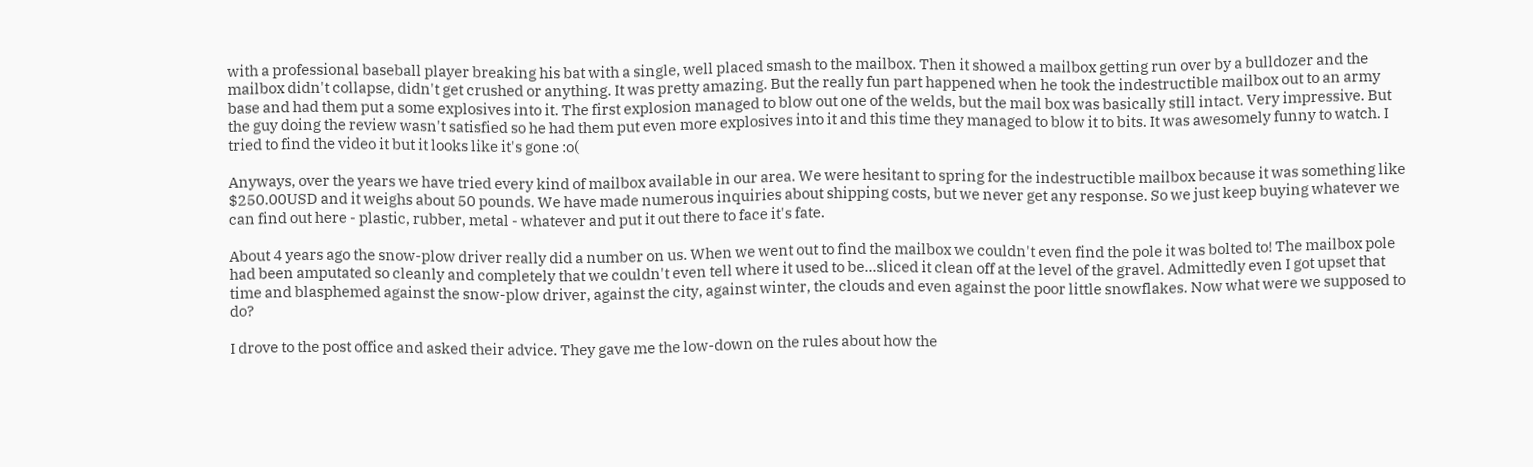with a professional baseball player breaking his bat with a single, well placed smash to the mailbox. Then it showed a mailbox getting run over by a bulldozer and the mailbox didn't collapse, didn't get crushed or anything. It was pretty amazing. But the really fun part happened when he took the indestructible mailbox out to an army base and had them put a some explosives into it. The first explosion managed to blow out one of the welds, but the mail box was basically still intact. Very impressive. But the guy doing the review wasn't satisfied so he had them put even more explosives into it and this time they managed to blow it to bits. It was awesomely funny to watch. I tried to find the video it but it looks like it's gone :o(

Anyways, over the years we have tried every kind of mailbox available in our area. We were hesitant to spring for the indestructible mailbox because it was something like $250.00USD and it weighs about 50 pounds. We have made numerous inquiries about shipping costs, but we never get any response. So we just keep buying whatever we can find out here - plastic, rubber, metal - whatever and put it out there to face it's fate.

About 4 years ago the snow-plow driver really did a number on us. When we went out to find the mailbox we couldn't even find the pole it was bolted to! The mailbox pole had been amputated so cleanly and completely that we couldn't even tell where it used to be...sliced it clean off at the level of the gravel. Admittedly even I got upset that time and blasphemed against the snow-plow driver, against the city, against winter, the clouds and even against the poor little snowflakes. Now what were we supposed to do?

I drove to the post office and asked their advice. They gave me the low-down on the rules about how the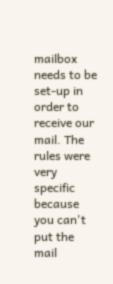mailbox needs to be set-up in order to receive our mail. The rules were very specific because you can't put the mail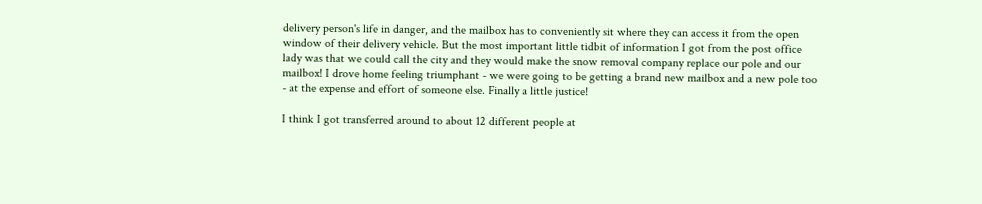delivery person's life in danger, and the mailbox has to conveniently sit where they can access it from the open window of their delivery vehicle. But the most important little tidbit of information I got from the post office lady was that we could call the city and they would make the snow removal company replace our pole and our mailbox! I drove home feeling triumphant - we were going to be getting a brand new mailbox and a new pole too - at the expense and effort of someone else. Finally a little justice!

I think I got transferred around to about 12 different people at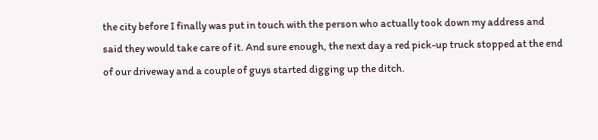the city before I finally was put in touch with the person who actually took down my address and said they would take care of it. And sure enough, the next day a red pick-up truck stopped at the end of our driveway and a couple of guys started digging up the ditch.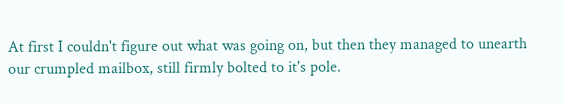At first I couldn't figure out what was going on, but then they managed to unearth our crumpled mailbox, still firmly bolted to it's pole.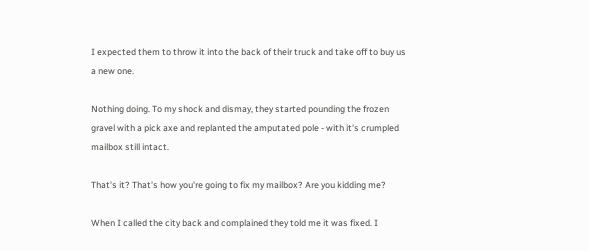I expected them to throw it into the back of their truck and take off to buy us a new one.

Nothing doing. To my shock and dismay, they started pounding the frozen gravel with a pick axe and replanted the amputated pole - with it's crumpled mailbox still intact.

That's it? That's how you're going to fix my mailbox? Are you kidding me?

When I called the city back and complained they told me it was fixed. I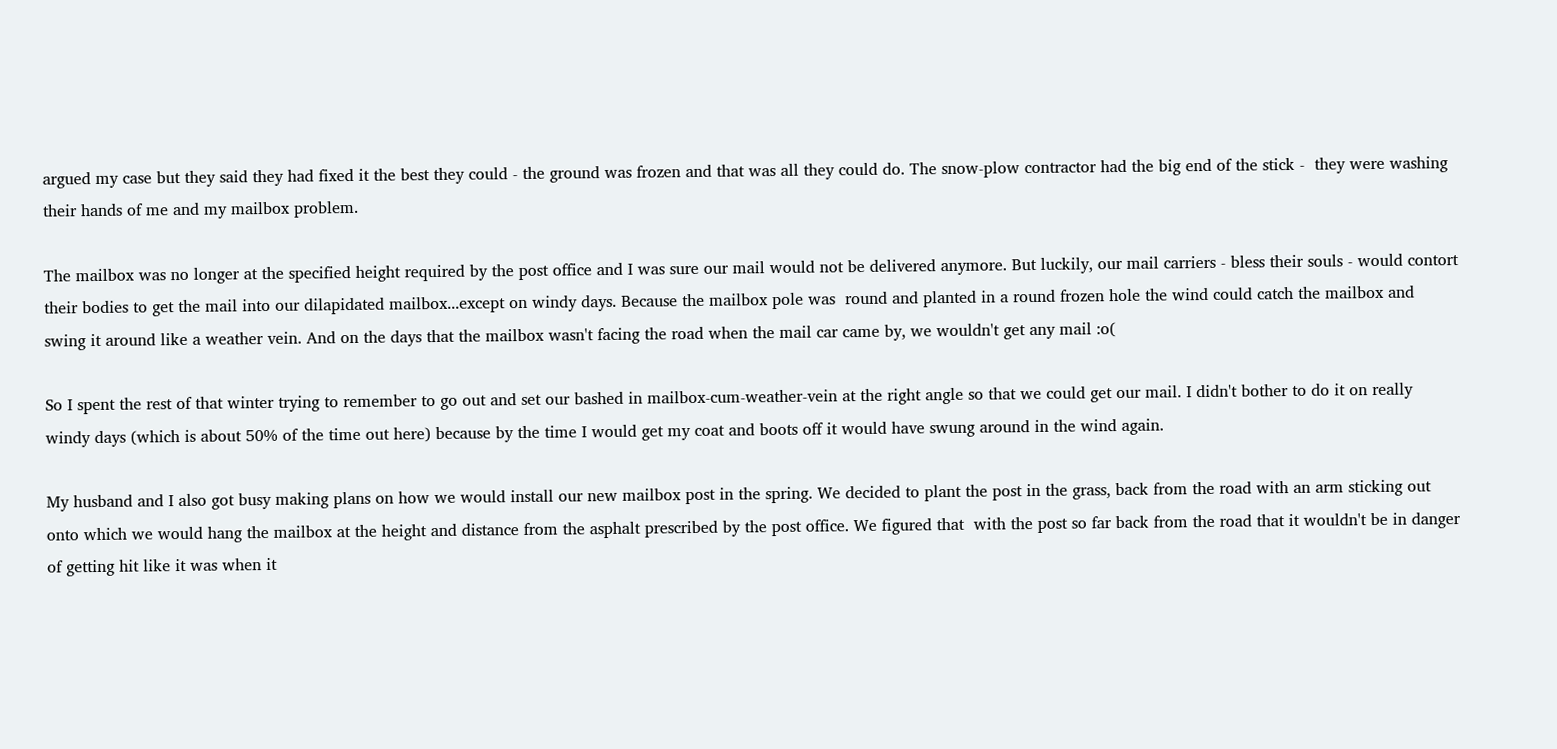argued my case but they said they had fixed it the best they could - the ground was frozen and that was all they could do. The snow-plow contractor had the big end of the stick -  they were washing their hands of me and my mailbox problem.

The mailbox was no longer at the specified height required by the post office and I was sure our mail would not be delivered anymore. But luckily, our mail carriers - bless their souls - would contort their bodies to get the mail into our dilapidated mailbox...except on windy days. Because the mailbox pole was  round and planted in a round frozen hole the wind could catch the mailbox and swing it around like a weather vein. And on the days that the mailbox wasn't facing the road when the mail car came by, we wouldn't get any mail :o(

So I spent the rest of that winter trying to remember to go out and set our bashed in mailbox-cum-weather-vein at the right angle so that we could get our mail. I didn't bother to do it on really windy days (which is about 50% of the time out here) because by the time I would get my coat and boots off it would have swung around in the wind again.

My husband and I also got busy making plans on how we would install our new mailbox post in the spring. We decided to plant the post in the grass, back from the road with an arm sticking out onto which we would hang the mailbox at the height and distance from the asphalt prescribed by the post office. We figured that  with the post so far back from the road that it wouldn't be in danger of getting hit like it was when it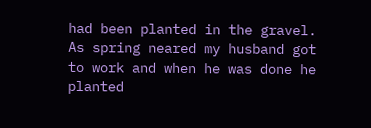had been planted in the gravel. As spring neared my husband got to work and when he was done he planted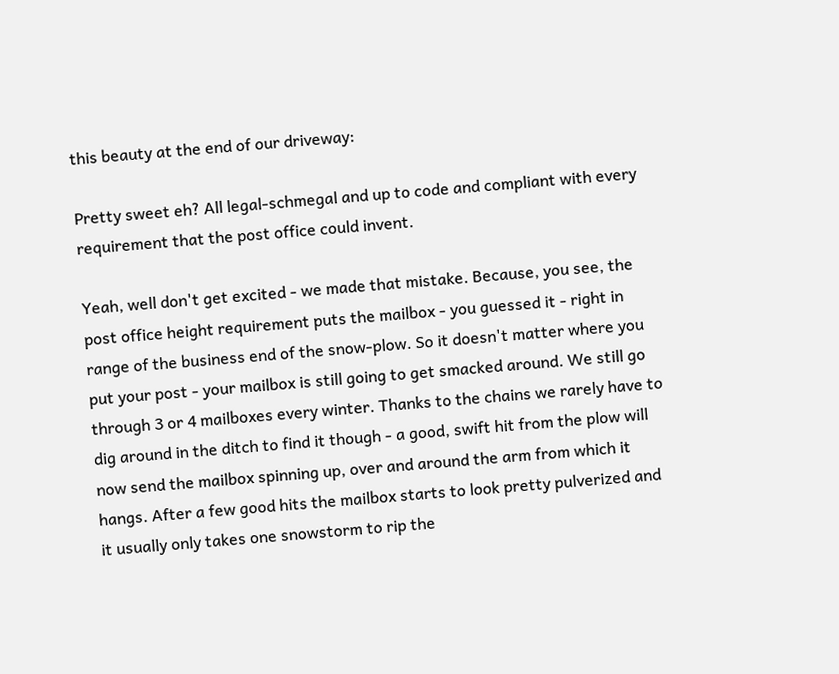this beauty at the end of our driveway:

Pretty sweet eh? All legal-schmegal and up to code and compliant with every requirement that the post office could invent.

Yeah, well don't get excited - we made that mistake. Because, you see, the post office height requirement puts the mailbox - you guessed it - right in range of the business end of the snow-plow. So it doesn't matter where you put your post - your mailbox is still going to get smacked around. We still go through 3 or 4 mailboxes every winter. Thanks to the chains we rarely have to dig around in the ditch to find it though - a good, swift hit from the plow will now send the mailbox spinning up, over and around the arm from which it hangs. After a few good hits the mailbox starts to look pretty pulverized and it usually only takes one snowstorm to rip the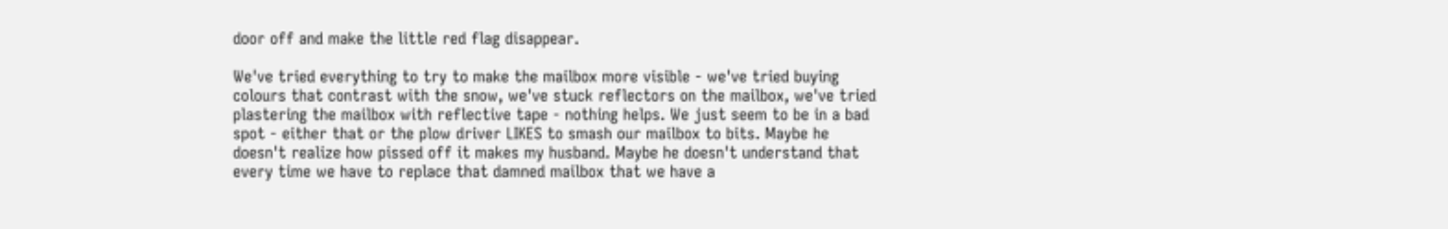door off and make the little red flag disappear.

We've tried everything to try to make the mailbox more visible - we've tried buying colours that contrast with the snow, we've stuck reflectors on the mailbox, we've tried plastering the mailbox with reflective tape - nothing helps. We just seem to be in a bad spot - either that or the plow driver LIKES to smash our mailbox to bits. Maybe he doesn't realize how pissed off it makes my husband. Maybe he doesn't understand that every time we have to replace that damned mailbox that we have a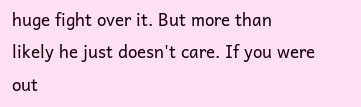huge fight over it. But more than likely he just doesn't care. If you were out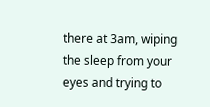there at 3am, wiping the sleep from your eyes and trying to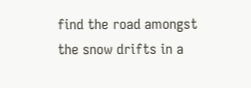find the road amongst the snow drifts in a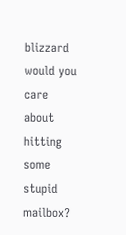blizzard would you care about hitting some stupid mailbox?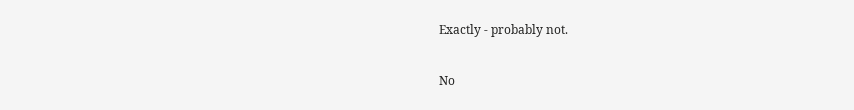Exactly - probably not.

No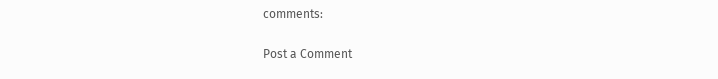comments:

Post a Comment